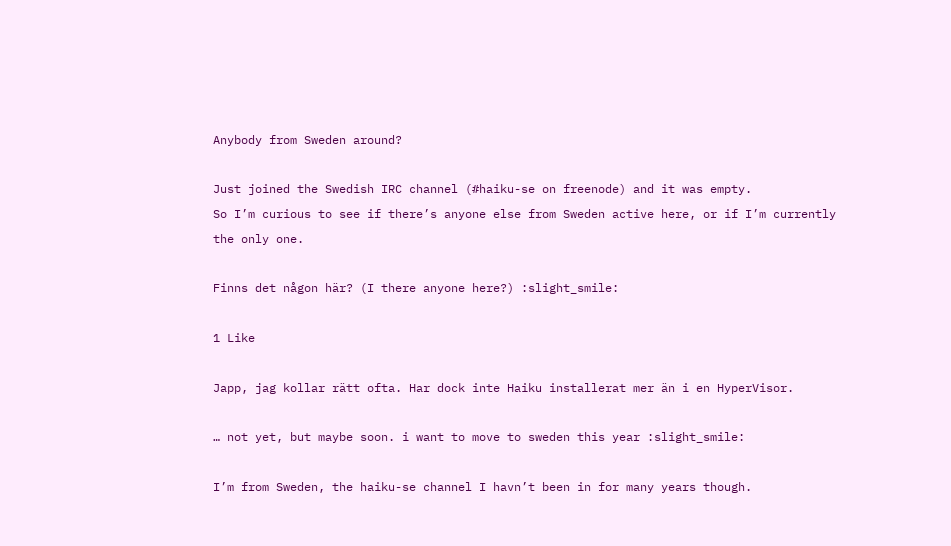Anybody from Sweden around?

Just joined the Swedish IRC channel (#haiku-se on freenode) and it was empty.
So I’m curious to see if there’s anyone else from Sweden active here, or if I’m currently the only one.

Finns det någon här? (I there anyone here?) :slight_smile:

1 Like

Japp, jag kollar rätt ofta. Har dock inte Haiku installerat mer än i en HyperVisor.

… not yet, but maybe soon. i want to move to sweden this year :slight_smile:

I’m from Sweden, the haiku-se channel I havn’t been in for many years though.